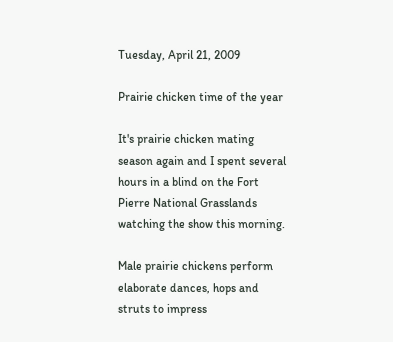Tuesday, April 21, 2009

Prairie chicken time of the year

It's prairie chicken mating season again and I spent several hours in a blind on the Fort Pierre National Grasslands watching the show this morning.

Male prairie chickens perform elaborate dances, hops and struts to impress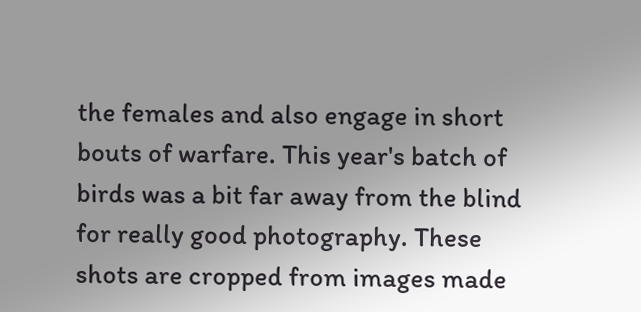the females and also engage in short bouts of warfare. This year's batch of birds was a bit far away from the blind for really good photography. These shots are cropped from images made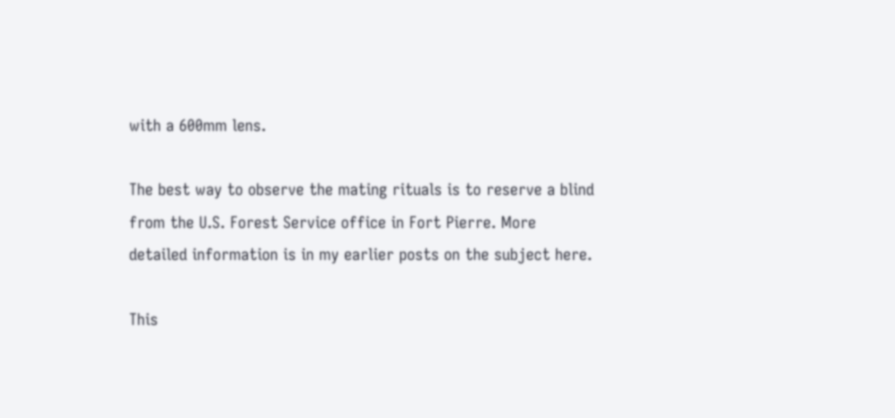with a 600mm lens.

The best way to observe the mating rituals is to reserve a blind from the U.S. Forest Service office in Fort Pierre. More detailed information is in my earlier posts on the subject here.

This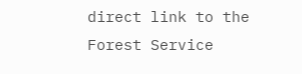direct link to the Forest Service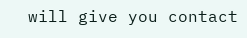will give you contact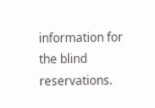information for the blind reservations.